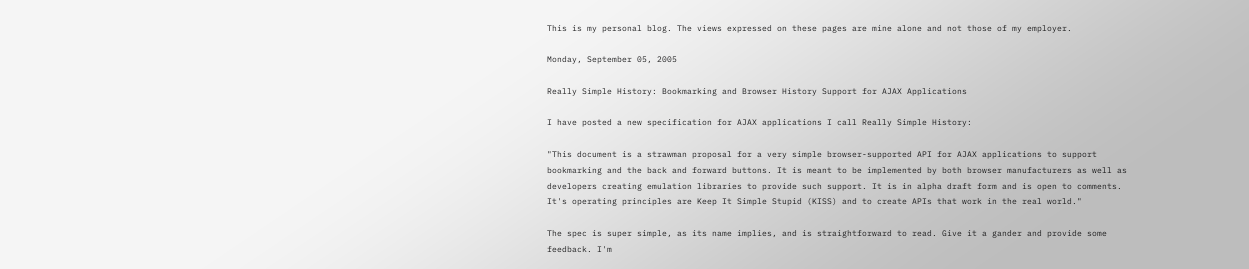This is my personal blog. The views expressed on these pages are mine alone and not those of my employer.

Monday, September 05, 2005

Really Simple History: Bookmarking and Browser History Support for AJAX Applications

I have posted a new specification for AJAX applications I call Really Simple History:

"This document is a strawman proposal for a very simple browser-supported API for AJAX applications to support bookmarking and the back and forward buttons. It is meant to be implemented by both browser manufacturers as well as developers creating emulation libraries to provide such support. It is in alpha draft form and is open to comments. It's operating principles are Keep It Simple Stupid (KISS) and to create APIs that work in the real world."

The spec is super simple, as its name implies, and is straightforward to read. Give it a gander and provide some feedback. I'm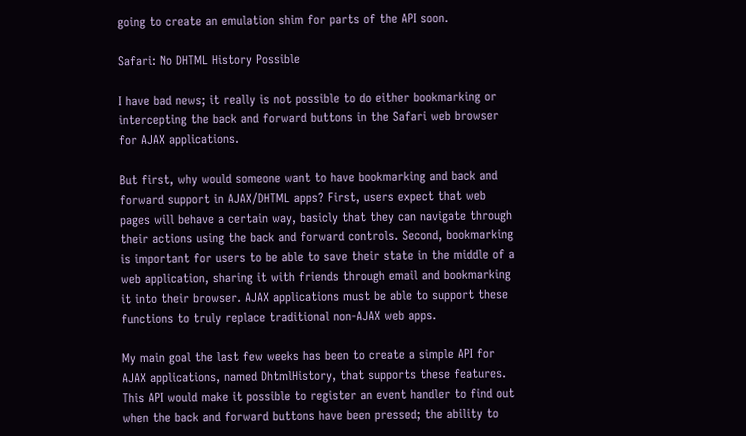going to create an emulation shim for parts of the API soon.

Safari: No DHTML History Possible

I have bad news; it really is not possible to do either bookmarking or intercepting the back and forward buttons in the Safari web browser for AJAX applications.

But first, why would someone want to have bookmarking and back and forward support in AJAX/DHTML apps? First, users expect that web pages will behave a certain way, basicly that they can navigate through their actions using the back and forward controls. Second, bookmarking is important for users to be able to save their state in the middle of a web application, sharing it with friends through email and bookmarking it into their browser. AJAX applications must be able to support these functions to truly replace traditional non-AJAX web apps.

My main goal the last few weeks has been to create a simple API for AJAX applications, named DhtmlHistory, that supports these features. This API would make it possible to register an event handler to find out when the back and forward buttons have been pressed; the ability to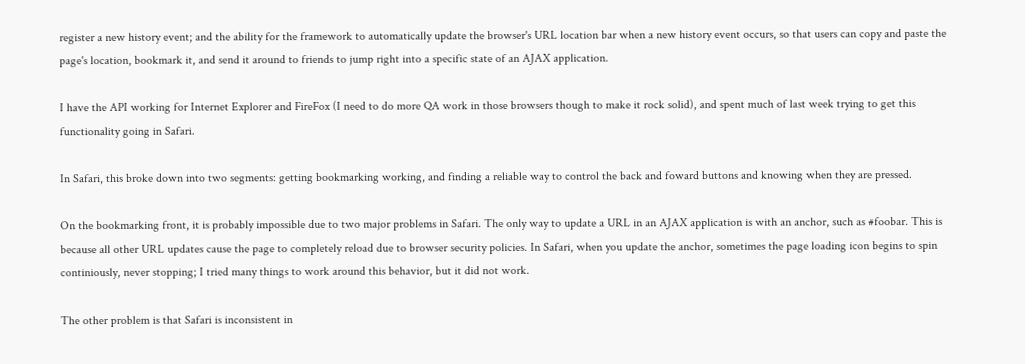register a new history event; and the ability for the framework to automatically update the browser's URL location bar when a new history event occurs, so that users can copy and paste the page's location, bookmark it, and send it around to friends to jump right into a specific state of an AJAX application.

I have the API working for Internet Explorer and FireFox (I need to do more QA work in those browsers though to make it rock solid), and spent much of last week trying to get this functionality going in Safari.

In Safari, this broke down into two segments: getting bookmarking working, and finding a reliable way to control the back and foward buttons and knowing when they are pressed.

On the bookmarking front, it is probably impossible due to two major problems in Safari. The only way to update a URL in an AJAX application is with an anchor, such as #foobar. This is because all other URL updates cause the page to completely reload due to browser security policies. In Safari, when you update the anchor, sometimes the page loading icon begins to spin continiously, never stopping; I tried many things to work around this behavior, but it did not work.

The other problem is that Safari is inconsistent in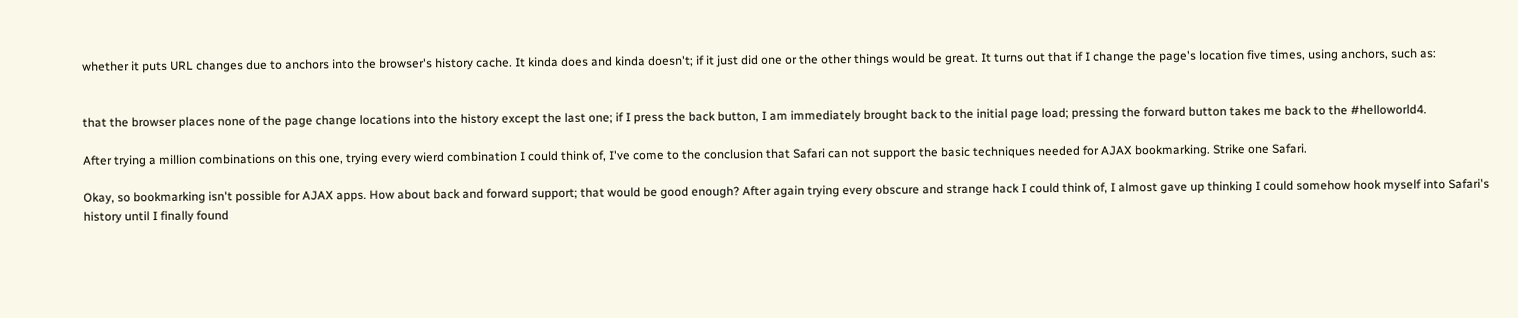whether it puts URL changes due to anchors into the browser's history cache. It kinda does and kinda doesn't; if it just did one or the other things would be great. It turns out that if I change the page's location five times, using anchors, such as:


that the browser places none of the page change locations into the history except the last one; if I press the back button, I am immediately brought back to the initial page load; pressing the forward button takes me back to the #helloworld4.

After trying a million combinations on this one, trying every wierd combination I could think of, I've come to the conclusion that Safari can not support the basic techniques needed for AJAX bookmarking. Strike one Safari.

Okay, so bookmarking isn't possible for AJAX apps. How about back and forward support; that would be good enough? After again trying every obscure and strange hack I could think of, I almost gave up thinking I could somehow hook myself into Safari's history until I finally found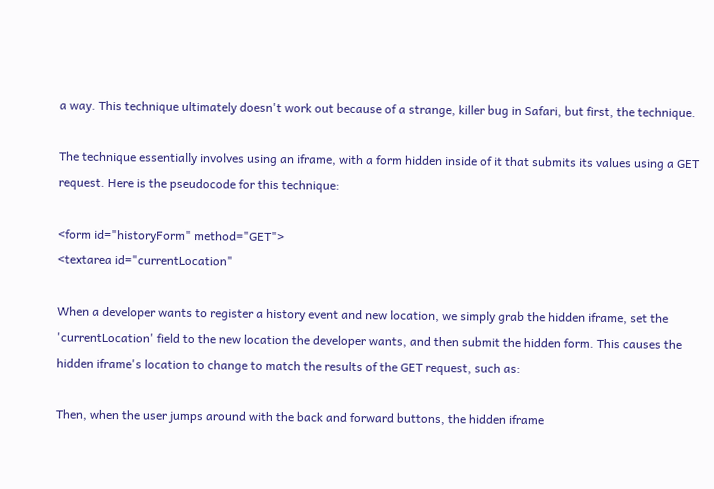a way. This technique ultimately doesn't work out because of a strange, killer bug in Safari, but first, the technique.

The technique essentially involves using an iframe, with a form hidden inside of it that submits its values using a GET request. Here is the pseudocode for this technique:

<form id="historyForm" method="GET">
<textarea id="currentLocation"

When a developer wants to register a history event and new location, we simply grab the hidden iframe, set the 'currentLocation' field to the new location the developer wants, and then submit the hidden form. This causes the hidden iframe's location to change to match the results of the GET request, such as:

Then, when the user jumps around with the back and forward buttons, the hidden iframe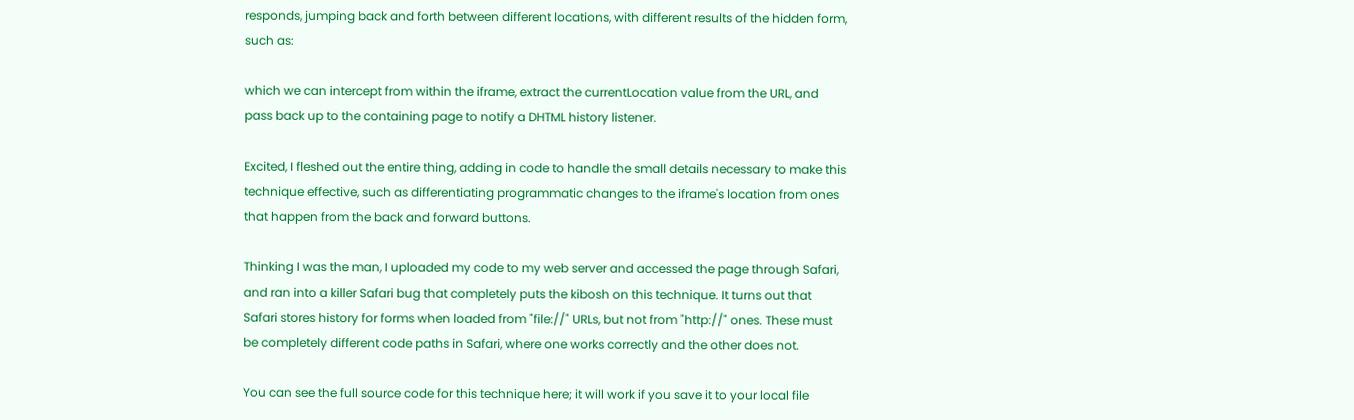responds, jumping back and forth between different locations, with different results of the hidden form, such as:

which we can intercept from within the iframe, extract the currentLocation value from the URL, and pass back up to the containing page to notify a DHTML history listener.

Excited, I fleshed out the entire thing, adding in code to handle the small details necessary to make this technique effective, such as differentiating programmatic changes to the iframe's location from ones that happen from the back and forward buttons.

Thinking I was the man, I uploaded my code to my web server and accessed the page through Safari, and ran into a killer Safari bug that completely puts the kibosh on this technique. It turns out that Safari stores history for forms when loaded from "file://" URLs, but not from "http://" ones. These must be completely different code paths in Safari, where one works correctly and the other does not.

You can see the full source code for this technique here; it will work if you save it to your local file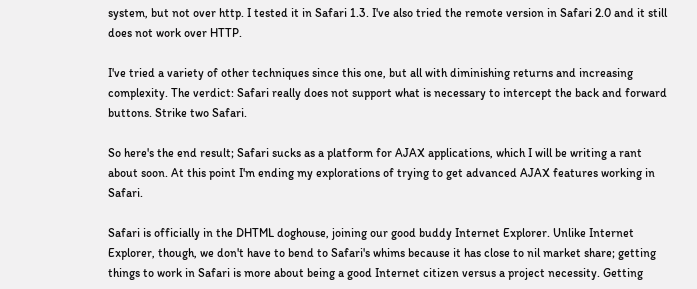system, but not over http. I tested it in Safari 1.3. I've also tried the remote version in Safari 2.0 and it still does not work over HTTP.

I've tried a variety of other techniques since this one, but all with diminishing returns and increasing complexity. The verdict: Safari really does not support what is necessary to intercept the back and forward buttons. Strike two Safari.

So here's the end result; Safari sucks as a platform for AJAX applications, which I will be writing a rant about soon. At this point I'm ending my explorations of trying to get advanced AJAX features working in Safari.

Safari is officially in the DHTML doghouse, joining our good buddy Internet Explorer. Unlike Internet Explorer, though, we don't have to bend to Safari's whims because it has close to nil market share; getting things to work in Safari is more about being a good Internet citizen versus a project necessity. Getting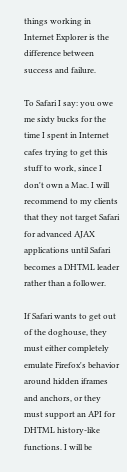things working in Internet Explorer is the difference between success and failure.

To Safari I say: you owe me sixty bucks for the time I spent in Internet cafes trying to get this stuff to work, since I don't own a Mac. I will recommend to my clients that they not target Safari for advanced AJAX applications until Safari becomes a DHTML leader rather than a follower.

If Safari wants to get out of the doghouse, they must either completely emulate Firefox's behavior around hidden iframes and anchors, or they must support an API for DHTML history-like functions. I will be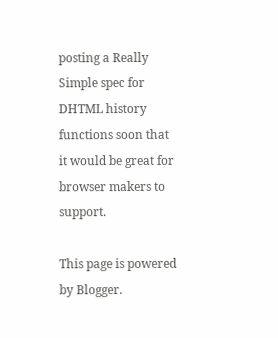posting a Really Simple spec for DHTML history functions soon that it would be great for browser makers to support.

This page is powered by Blogger.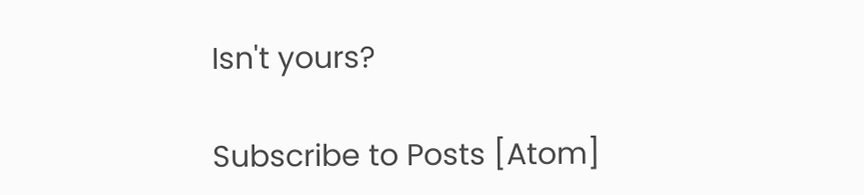Isn't yours?

Subscribe to Posts [Atom]